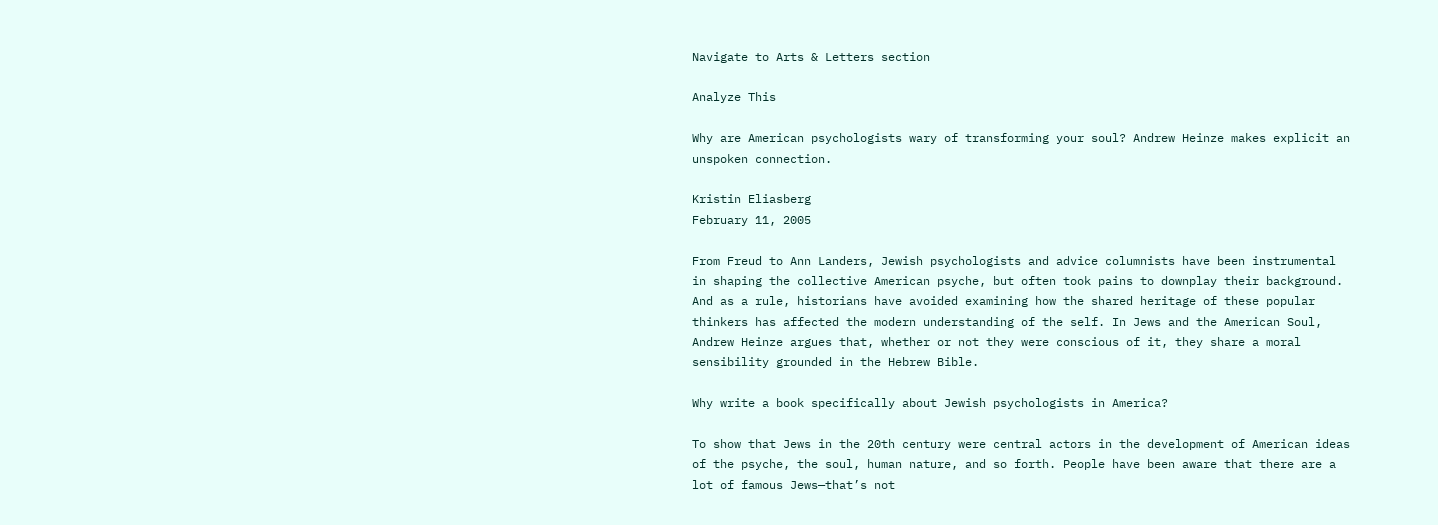Navigate to Arts & Letters section

Analyze This

Why are American psychologists wary of transforming your soul? Andrew Heinze makes explicit an unspoken connection.

Kristin Eliasberg
February 11, 2005

From Freud to Ann Landers, Jewish psychologists and advice columnists have been instrumental in shaping the collective American psyche, but often took pains to downplay their background. And as a rule, historians have avoided examining how the shared heritage of these popular thinkers has affected the modern understanding of the self. In Jews and the American Soul, Andrew Heinze argues that, whether or not they were conscious of it, they share a moral sensibility grounded in the Hebrew Bible.

Why write a book specifically about Jewish psychologists in America?

To show that Jews in the 20th century were central actors in the development of American ideas of the psyche, the soul, human nature, and so forth. People have been aware that there are a lot of famous Jews—that’s not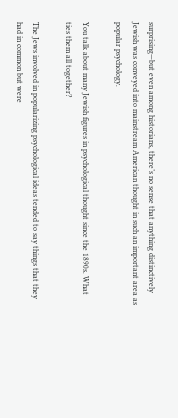surprising—but even among historians, there’s no sense that anything distinctively Jewish was conveyed into mainstream American thought in such an important area as popular psychology.

You talk about many Jewish figures in psychological thought since the 1890s. What ties them all together?

The Jews involved in popularizing psychological ideas tended to say things that they had in common but were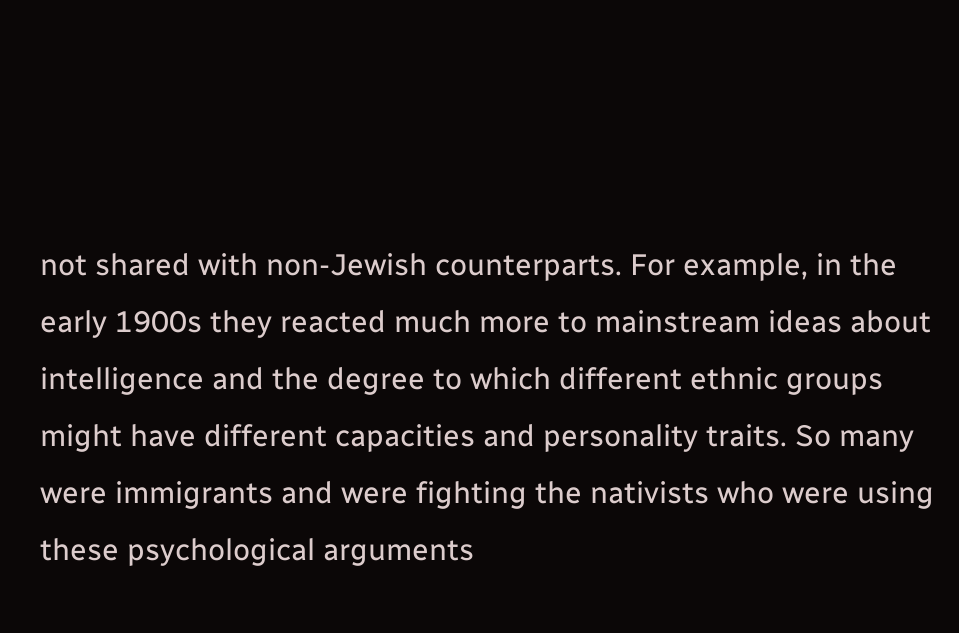not shared with non-Jewish counterparts. For example, in the early 1900s they reacted much more to mainstream ideas about intelligence and the degree to which different ethnic groups might have different capacities and personality traits. So many were immigrants and were fighting the nativists who were using these psychological arguments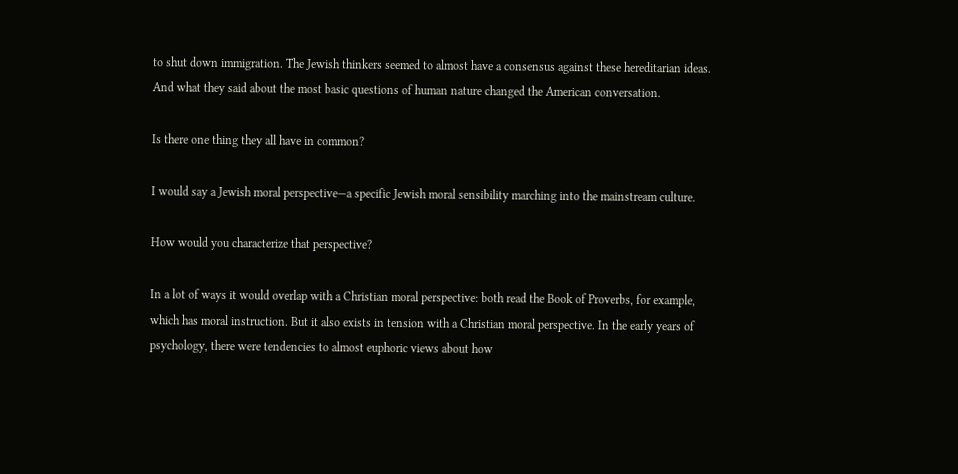to shut down immigration. The Jewish thinkers seemed to almost have a consensus against these hereditarian ideas. And what they said about the most basic questions of human nature changed the American conversation.

Is there one thing they all have in common?

I would say a Jewish moral perspective—a specific Jewish moral sensibility marching into the mainstream culture.

How would you characterize that perspective?

In a lot of ways it would overlap with a Christian moral perspective: both read the Book of Proverbs, for example, which has moral instruction. But it also exists in tension with a Christian moral perspective. In the early years of psychology, there were tendencies to almost euphoric views about how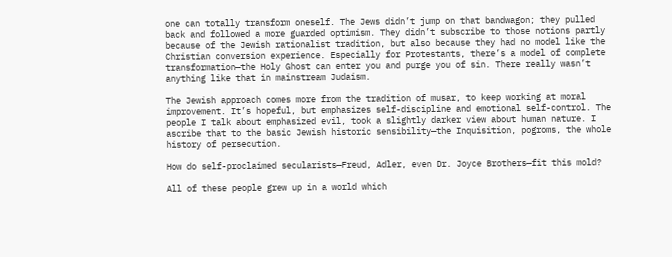one can totally transform oneself. The Jews didn’t jump on that bandwagon; they pulled back and followed a more guarded optimism. They didn’t subscribe to those notions partly because of the Jewish rationalist tradition, but also because they had no model like the Christian conversion experience. Especially for Protestants, there’s a model of complete transformation—the Holy Ghost can enter you and purge you of sin. There really wasn’t anything like that in mainstream Judaism.

The Jewish approach comes more from the tradition of musar, to keep working at moral improvement. It’s hopeful, but emphasizes self-discipline and emotional self-control. The people I talk about emphasized evil, took a slightly darker view about human nature. I ascribe that to the basic Jewish historic sensibility—the Inquisition, pogroms, the whole history of persecution.

How do self-proclaimed secularists—Freud, Adler, even Dr. Joyce Brothers—fit this mold?

All of these people grew up in a world which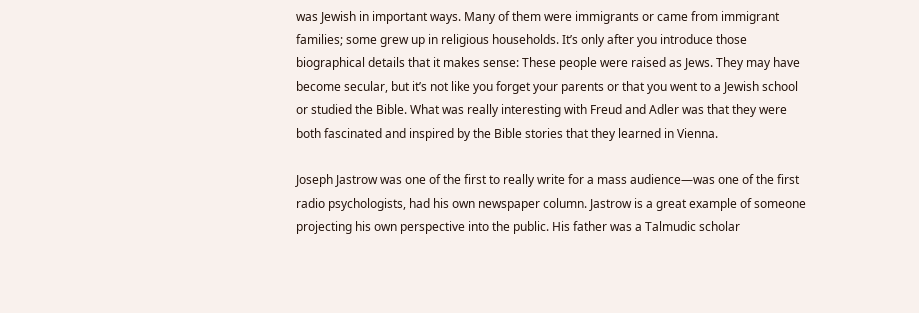was Jewish in important ways. Many of them were immigrants or came from immigrant families; some grew up in religious households. It’s only after you introduce those biographical details that it makes sense: These people were raised as Jews. They may have become secular, but it’s not like you forget your parents or that you went to a Jewish school or studied the Bible. What was really interesting with Freud and Adler was that they were both fascinated and inspired by the Bible stories that they learned in Vienna.

Joseph Jastrow was one of the first to really write for a mass audience—was one of the first radio psychologists, had his own newspaper column. Jastrow is a great example of someone projecting his own perspective into the public. His father was a Talmudic scholar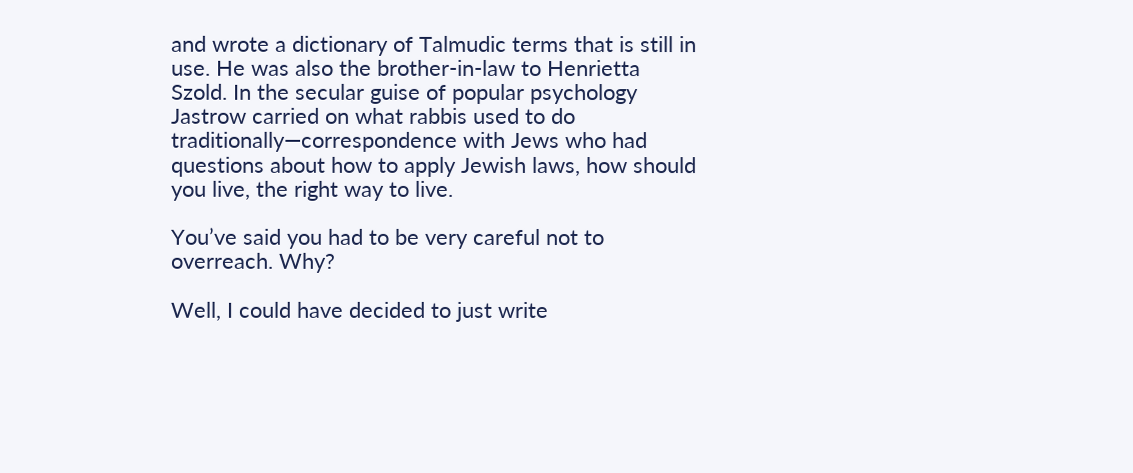and wrote a dictionary of Talmudic terms that is still in use. He was also the brother-in-law to Henrietta Szold. In the secular guise of popular psychology Jastrow carried on what rabbis used to do traditionally—correspondence with Jews who had questions about how to apply Jewish laws, how should you live, the right way to live.

You’ve said you had to be very careful not to overreach. Why?

Well, I could have decided to just write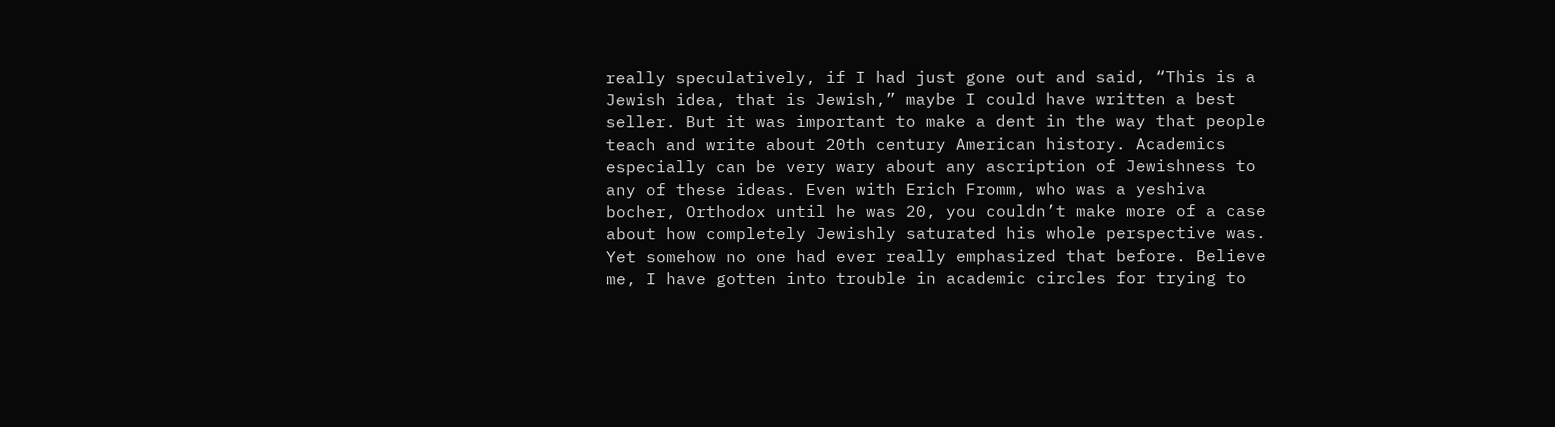really speculatively, if I had just gone out and said, “This is a Jewish idea, that is Jewish,” maybe I could have written a best seller. But it was important to make a dent in the way that people teach and write about 20th century American history. Academics especially can be very wary about any ascription of Jewishness to any of these ideas. Even with Erich Fromm, who was a yeshiva bocher, Orthodox until he was 20, you couldn’t make more of a case about how completely Jewishly saturated his whole perspective was. Yet somehow no one had ever really emphasized that before. Believe me, I have gotten into trouble in academic circles for trying to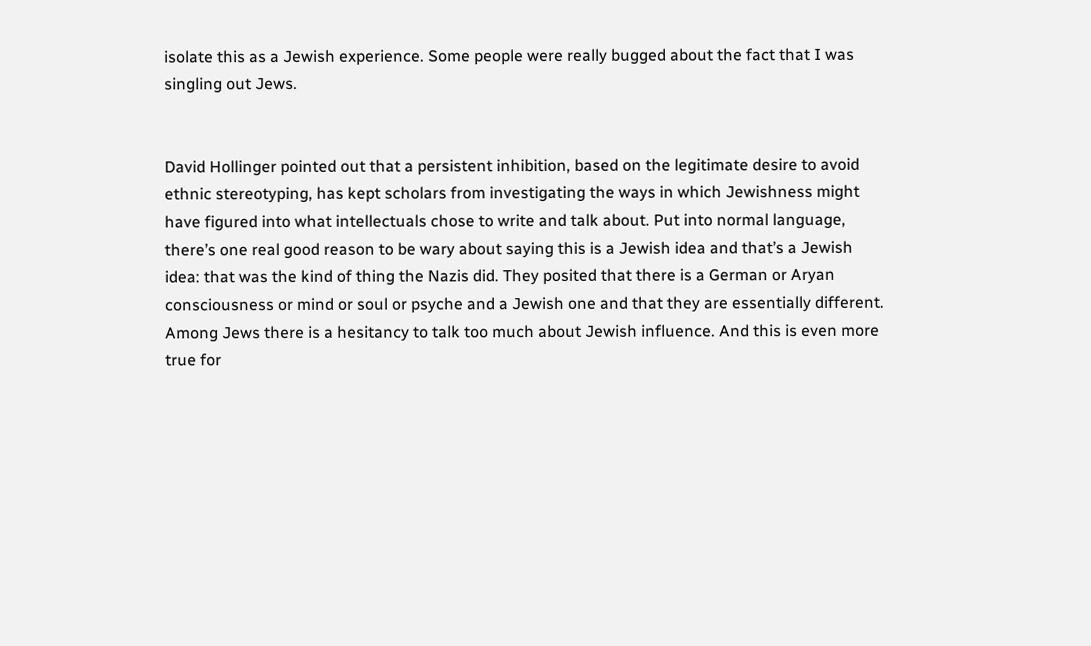isolate this as a Jewish experience. Some people were really bugged about the fact that I was singling out Jews.


David Hollinger pointed out that a persistent inhibition, based on the legitimate desire to avoid ethnic stereotyping, has kept scholars from investigating the ways in which Jewishness might have figured into what intellectuals chose to write and talk about. Put into normal language, there’s one real good reason to be wary about saying this is a Jewish idea and that’s a Jewish idea: that was the kind of thing the Nazis did. They posited that there is a German or Aryan consciousness or mind or soul or psyche and a Jewish one and that they are essentially different. Among Jews there is a hesitancy to talk too much about Jewish influence. And this is even more true for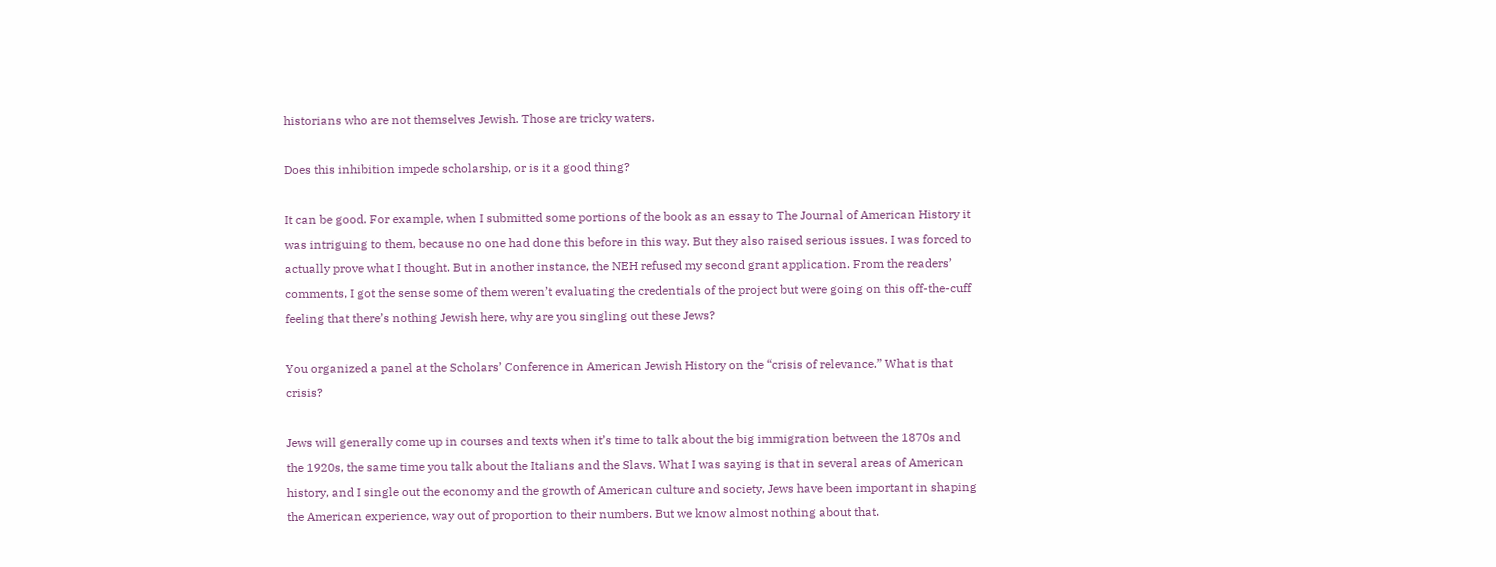historians who are not themselves Jewish. Those are tricky waters.

Does this inhibition impede scholarship, or is it a good thing?

It can be good. For example, when I submitted some portions of the book as an essay to The Journal of American History it was intriguing to them, because no one had done this before in this way. But they also raised serious issues. I was forced to actually prove what I thought. But in another instance, the NEH refused my second grant application. From the readers’ comments, I got the sense some of them weren’t evaluating the credentials of the project but were going on this off-the-cuff feeling that there’s nothing Jewish here, why are you singling out these Jews?

You organized a panel at the Scholars’ Conference in American Jewish History on the “crisis of relevance.” What is that crisis?

Jews will generally come up in courses and texts when it’s time to talk about the big immigration between the 1870s and the 1920s, the same time you talk about the Italians and the Slavs. What I was saying is that in several areas of American history, and I single out the economy and the growth of American culture and society, Jews have been important in shaping the American experience, way out of proportion to their numbers. But we know almost nothing about that.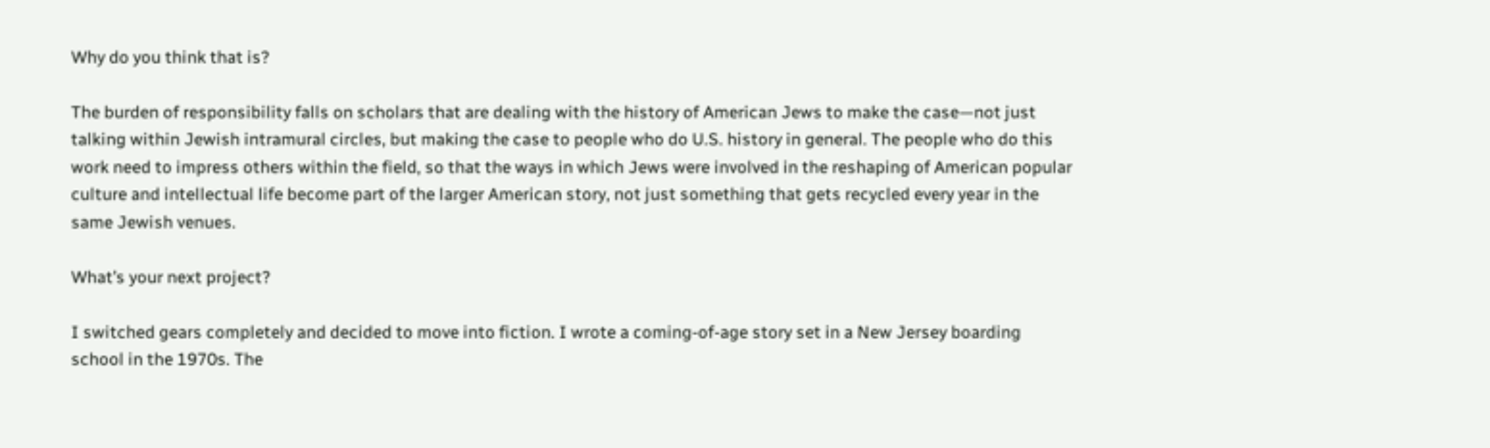Why do you think that is?

The burden of responsibility falls on scholars that are dealing with the history of American Jews to make the case—not just talking within Jewish intramural circles, but making the case to people who do U.S. history in general. The people who do this work need to impress others within the field, so that the ways in which Jews were involved in the reshaping of American popular culture and intellectual life become part of the larger American story, not just something that gets recycled every year in the same Jewish venues.

What’s your next project?

I switched gears completely and decided to move into fiction. I wrote a coming-of-age story set in a New Jersey boarding school in the 1970s. The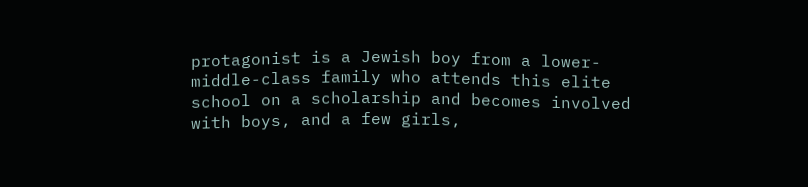protagonist is a Jewish boy from a lower-middle-class family who attends this elite school on a scholarship and becomes involved with boys, and a few girls,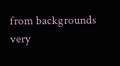from backgrounds very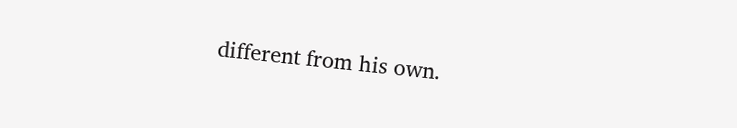different from his own.